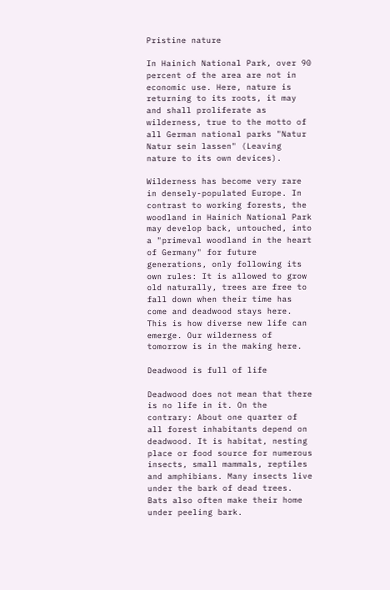Pristine nature

In Hainich National Park, over 90 percent of the area are not in economic use. Here, nature is returning to its roots, it may and shall proliferate as wilderness, true to the motto of all German national parks "Natur Natur sein lassen" (Leaving nature to its own devices).

Wilderness has become very rare in densely-populated Europe. In contrast to working forests, the woodland in Hainich National Park may develop back, untouched, into a "primeval woodland in the heart of Germany" for future generations, only following its own rules: It is allowed to grow old naturally, trees are free to fall down when their time has come and deadwood stays here. This is how diverse new life can emerge. Our wilderness of tomorrow is in the making here.

Deadwood is full of life

Deadwood does not mean that there is no life in it. On the contrary: About one quarter of all forest inhabitants depend on deadwood. It is habitat, nesting place or food source for numerous insects, small mammals, reptiles and amphibians. Many insects live under the bark of dead trees. Bats also often make their home under peeling bark.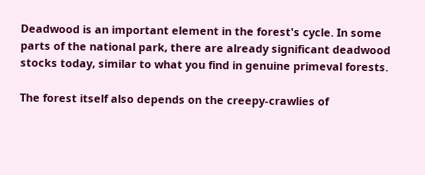Deadwood is an important element in the forest's cycle. In some parts of the national park, there are already significant deadwood stocks today, similar to what you find in genuine primeval forests.

The forest itself also depends on the creepy-crawlies of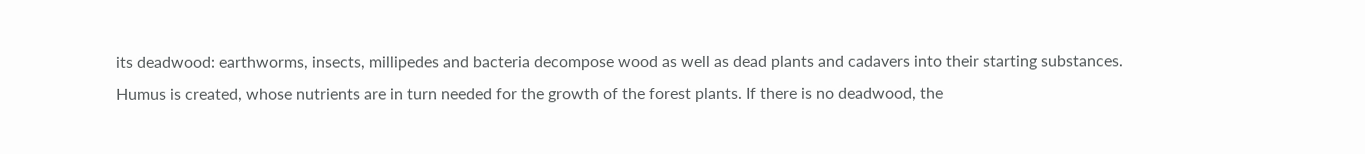its deadwood: earthworms, insects, millipedes and bacteria decompose wood as well as dead plants and cadavers into their starting substances. Humus is created, whose nutrients are in turn needed for the growth of the forest plants. If there is no deadwood, the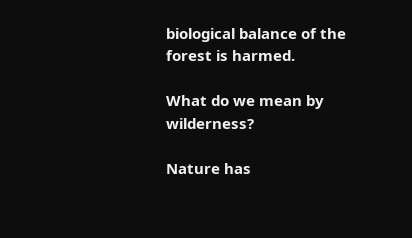biological balance of the forest is harmed.

What do we mean by wilderness?

Nature has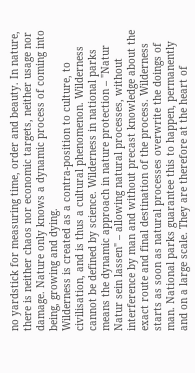no yardstick for measuring time, order and beauty. In nature, there is neither chaos nor economic targets, neither usage nor damage. Nature only knows a dynamic process of coming into being, growing and dying.
Wilderness is created as a contra-position to culture, to civilisation, and is thus a cultural phenomenon. Wilderness cannot be defined by science. Wilderness in national parks means the dynamic approach in nature protection – "Natur Natur sein lassen" – allowing natural processes, without interference by man and without precast knowledge about the exact route and final destination of the process. Wilderness starts as soon as natural processes overwrite the doings of man. National parks guarantee this to happen, permanently and on a large scale. They are therefore at the heart of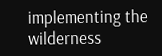implementing the wilderness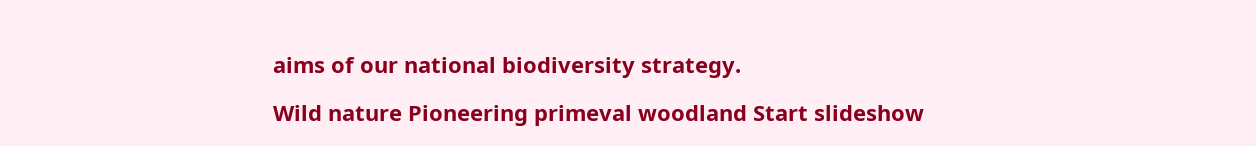aims of our national biodiversity strategy.

Wild nature Pioneering primeval woodland Start slideshow